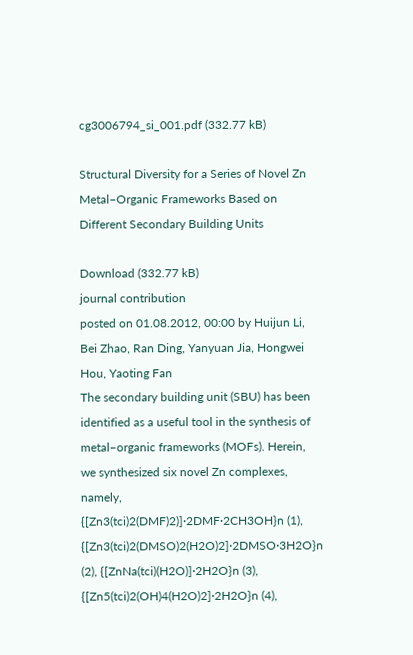cg3006794_si_001.pdf (332.77 kB)

Structural Diversity for a Series of Novel Zn Metal–Organic Frameworks Based on Different Secondary Building Units

Download (332.77 kB)
journal contribution
posted on 01.08.2012, 00:00 by Huijun Li, Bei Zhao, Ran Ding, Yanyuan Jia, Hongwei Hou, Yaoting Fan
The secondary building unit (SBU) has been identified as a useful tool in the synthesis of metal–organic frameworks (MOFs). Herein, we synthesized six novel Zn complexes, namely, {[Zn3(tci)2(DMF)2)]·2DMF·2CH3OH}n (1), {[Zn3(tci)2(DMSO)2(H2O)2]·2DMSO·3H2O}n (2), {[ZnNa(tci)(H2O)]·2H2O}n (3), {[Zn5(tci)2(OH)4(H2O)2]·2H2O}n (4),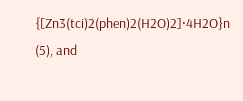{[Zn3(tci)2(phen)2(H2O)2]·4H2O}n (5), and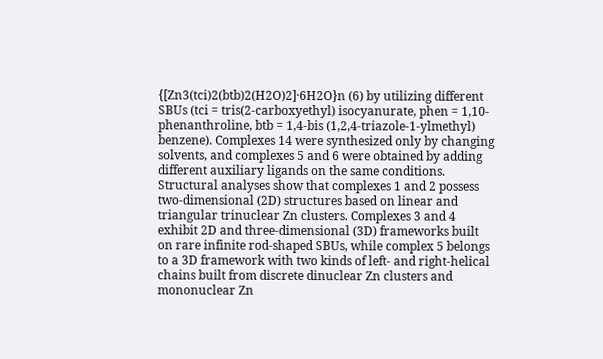{[Zn3(tci)2(btb)2(H2O)2]·6H2O}n (6) by utilizing different SBUs (tci = tris(2-carboxyethyl) isocyanurate, phen = 1,10-phenanthroline, btb = 1,4-bis (1,2,4-triazole-1-ylmethyl) benzene). Complexes 14 were synthesized only by changing solvents, and complexes 5 and 6 were obtained by adding different auxiliary ligands on the same conditions. Structural analyses show that complexes 1 and 2 possess two-dimensional (2D) structures based on linear and triangular trinuclear Zn clusters. Complexes 3 and 4 exhibit 2D and three-dimensional (3D) frameworks built on rare infinite rod-shaped SBUs, while complex 5 belongs to a 3D framework with two kinds of left- and right-helical chains built from discrete dinuclear Zn clusters and mononuclear Zn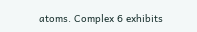atoms. Complex 6 exhibits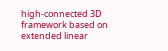high-connected 3D framework based on extended linear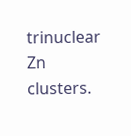trinuclear Zn clusters.